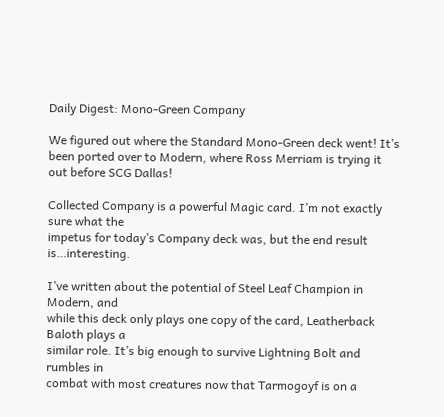Daily Digest: Mono-Green Company

We figured out where the Standard Mono-Green deck went! It’s been ported over to Modern, where Ross Merriam is trying it out before SCG Dallas!

Collected Company is a powerful Magic card. I’m not exactly sure what the
impetus for today’s Company deck was, but the end result is…interesting.

I’ve written about the potential of Steel Leaf Champion in Modern, and
while this deck only plays one copy of the card, Leatherback Baloth plays a
similar role. It’s big enough to survive Lightning Bolt and rumbles in
combat with most creatures now that Tarmogoyf is on a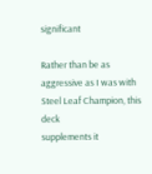significant

Rather than be as aggressive as I was with Steel Leaf Champion, this deck
supplements it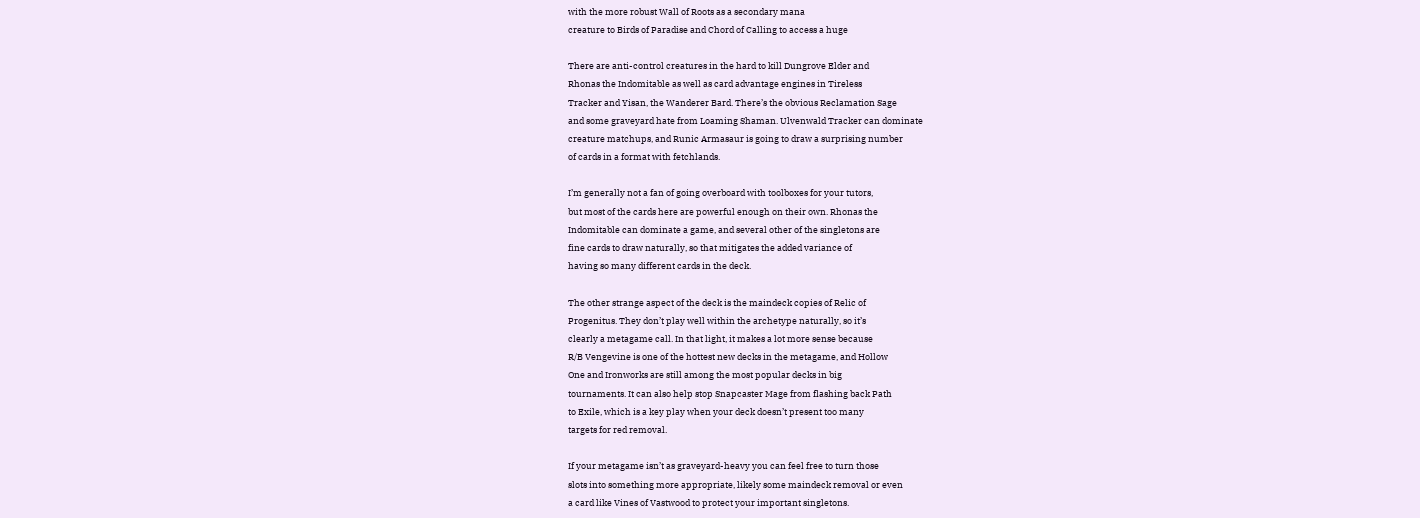with the more robust Wall of Roots as a secondary mana
creature to Birds of Paradise and Chord of Calling to access a huge

There are anti-control creatures in the hard to kill Dungrove Elder and
Rhonas the Indomitable as well as card advantage engines in Tireless
Tracker and Yisan, the Wanderer Bard. There’s the obvious Reclamation Sage
and some graveyard hate from Loaming Shaman. Ulvenwald Tracker can dominate
creature matchups, and Runic Armasaur is going to draw a surprising number
of cards in a format with fetchlands.

I’m generally not a fan of going overboard with toolboxes for your tutors,
but most of the cards here are powerful enough on their own. Rhonas the
Indomitable can dominate a game, and several other of the singletons are
fine cards to draw naturally, so that mitigates the added variance of
having so many different cards in the deck.

The other strange aspect of the deck is the maindeck copies of Relic of
Progenitus. They don’t play well within the archetype naturally, so it’s
clearly a metagame call. In that light, it makes a lot more sense because
R/B Vengevine is one of the hottest new decks in the metagame, and Hollow
One and Ironworks are still among the most popular decks in big
tournaments. It can also help stop Snapcaster Mage from flashing back Path
to Exile, which is a key play when your deck doesn’t present too many
targets for red removal.

If your metagame isn’t as graveyard-heavy you can feel free to turn those
slots into something more appropriate, likely some maindeck removal or even
a card like Vines of Vastwood to protect your important singletons.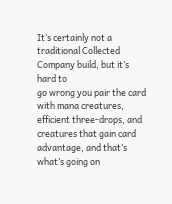It’s certainly not a traditional Collected Company build, but it’s hard to
go wrong you pair the card with mana creatures, efficient three-drops, and
creatures that gain card advantage, and that’s what’s going on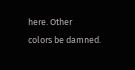here. Other
colors be damned.